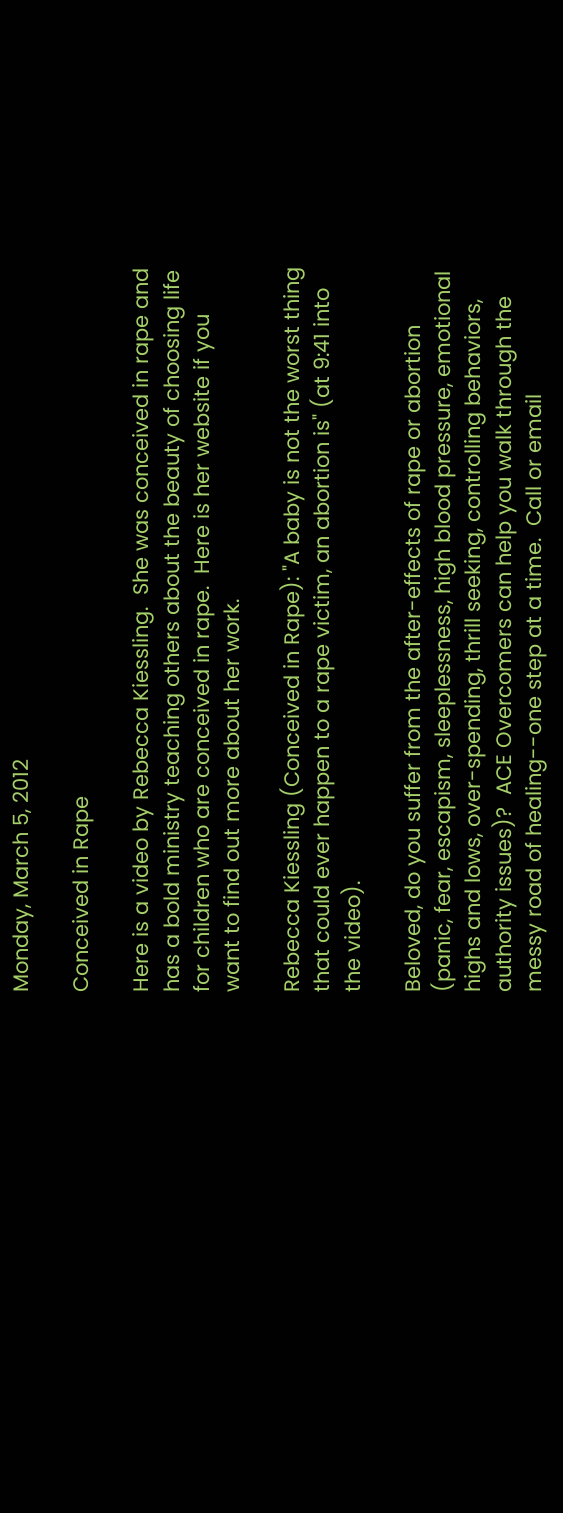Monday, March 5, 2012

Conceived in Rape

Here is a video by Rebecca Kiessling.  She was conceived in rape and has a bold ministry teaching others about the beauty of choosing life for children who are conceived in rape.  Here is her website if you want to find out more about her work.

Rebecca Kiessling (Conceived in Rape): "A baby is not the worst thing that could ever happen to a rape victim, an abortion is" (at 9:41 into the video).

Beloved, do you suffer from the after-effects of rape or abortion (panic, fear, escapism, sleeplessness, high blood pressure, emotional highs and lows, over-spending, thrill seeking, controlling behaviors, authority issues)?  ACE Overcomers can help you walk through the messy road of healing--one step at a time.  Call or email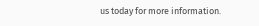us today for more information.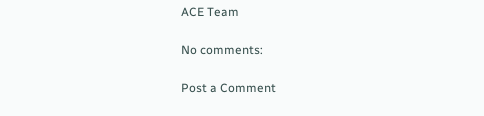ACE Team

No comments:

Post a Comment